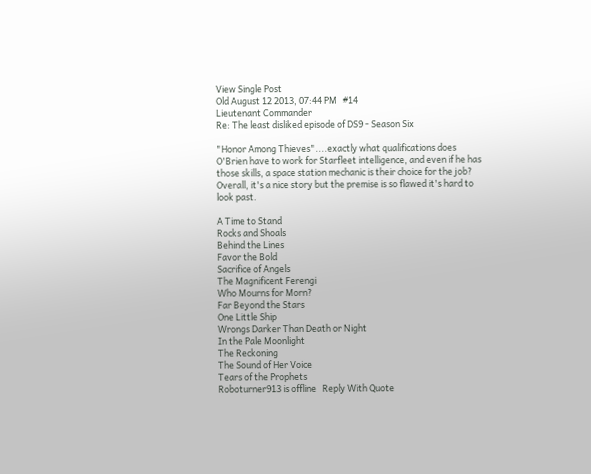View Single Post
Old August 12 2013, 07:44 PM   #14
Lieutenant Commander
Re: The least disliked episode of DS9 - Season Six

"Honor Among Thieves"....exactly what qualifications does O'Brien have to work for Starfleet intelligence, and even if he has those skills, a space station mechanic is their choice for the job? Overall, it's a nice story but the premise is so flawed it's hard to look past.

A Time to Stand
Rocks and Shoals
Behind the Lines
Favor the Bold
Sacrifice of Angels
The Magnificent Ferengi
Who Mourns for Morn?
Far Beyond the Stars
One Little Ship
Wrongs Darker Than Death or Night
In the Pale Moonlight
The Reckoning
The Sound of Her Voice
Tears of the Prophets
Roboturner913 is offline   Reply With Quote